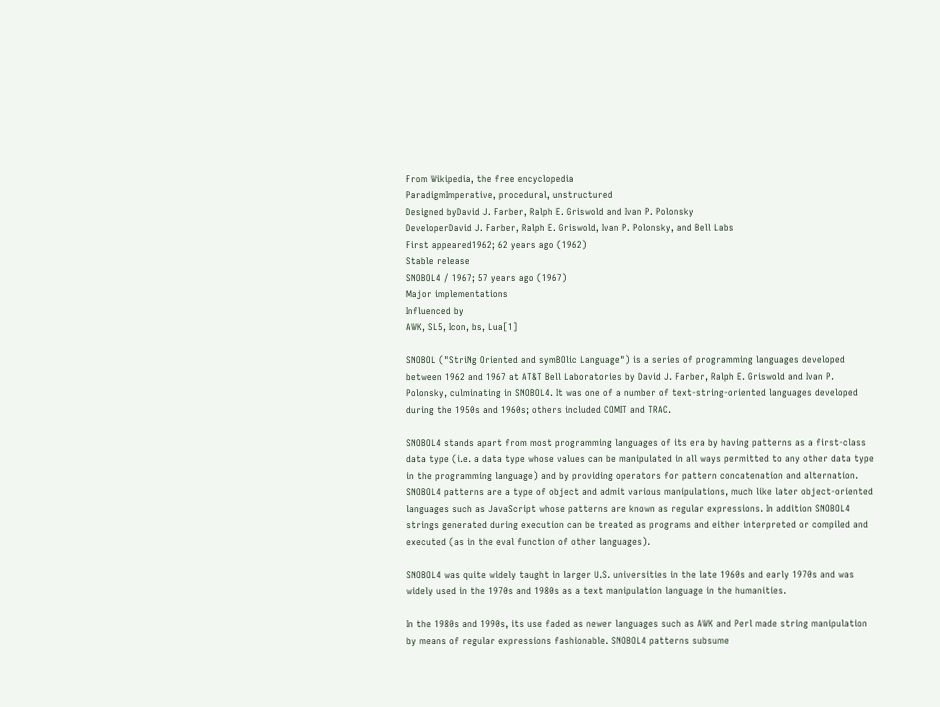From Wikipedia, the free encyclopedia
ParadigmImperative, procedural, unstructured
Designed byDavid J. Farber, Ralph E. Griswold and Ivan P. Polonsky
DeveloperDavid J. Farber, Ralph E. Griswold, Ivan P. Polonsky, and Bell Labs
First appeared1962; 62 years ago (1962)
Stable release
SNOBOL4 / 1967; 57 years ago (1967)
Major implementations
Influenced by
AWK, SL5, Icon, bs, Lua[1]

SNOBOL ("StriNg Oriented and symBOlic Language") is a series of programming languages developed between 1962 and 1967 at AT&T Bell Laboratories by David J. Farber, Ralph E. Griswold and Ivan P. Polonsky, culminating in SNOBOL4. It was one of a number of text-string-oriented languages developed during the 1950s and 1960s; others included COMIT and TRAC.

SNOBOL4 stands apart from most programming languages of its era by having patterns as a first-class data type (i.e. a data type whose values can be manipulated in all ways permitted to any other data type in the programming language) and by providing operators for pattern concatenation and alternation. SNOBOL4 patterns are a type of object and admit various manipulations, much like later object-oriented languages such as JavaScript whose patterns are known as regular expressions. In addition SNOBOL4 strings generated during execution can be treated as programs and either interpreted or compiled and executed (as in the eval function of other languages).

SNOBOL4 was quite widely taught in larger U.S. universities in the late 1960s and early 1970s and was widely used in the 1970s and 1980s as a text manipulation language in the humanities.

In the 1980s and 1990s, its use faded as newer languages such as AWK and Perl made string manipulation by means of regular expressions fashionable. SNOBOL4 patterns subsume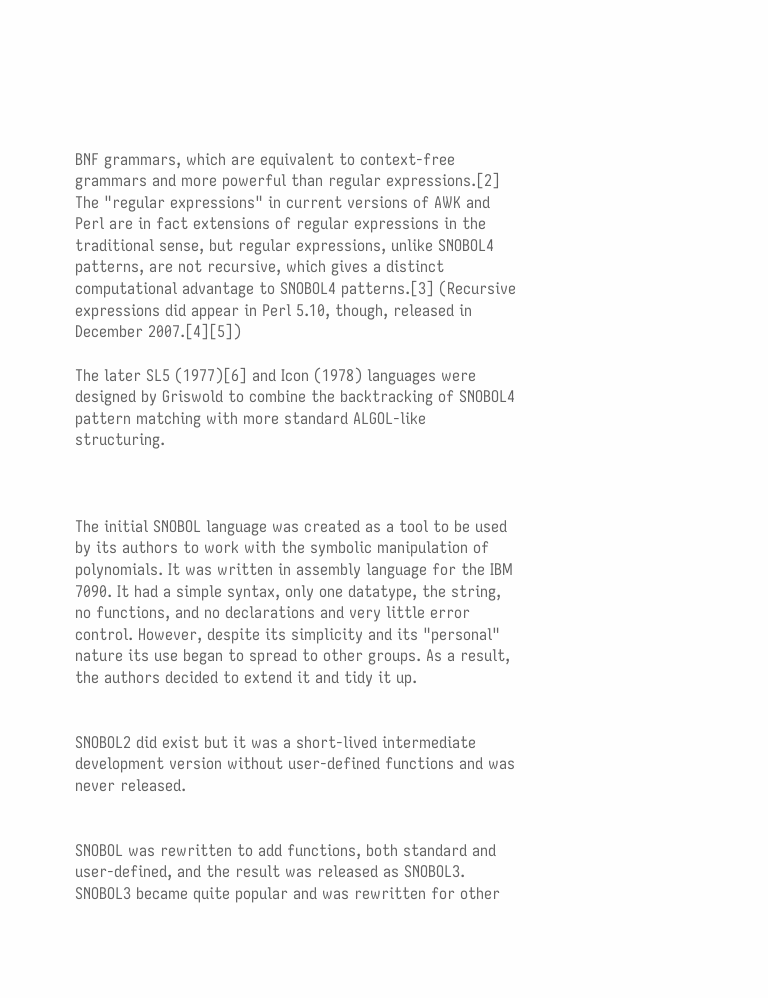BNF grammars, which are equivalent to context-free grammars and more powerful than regular expressions.[2] The "regular expressions" in current versions of AWK and Perl are in fact extensions of regular expressions in the traditional sense, but regular expressions, unlike SNOBOL4 patterns, are not recursive, which gives a distinct computational advantage to SNOBOL4 patterns.[3] (Recursive expressions did appear in Perl 5.10, though, released in December 2007.[4][5])

The later SL5 (1977)[6] and Icon (1978) languages were designed by Griswold to combine the backtracking of SNOBOL4 pattern matching with more standard ALGOL-like structuring.



The initial SNOBOL language was created as a tool to be used by its authors to work with the symbolic manipulation of polynomials. It was written in assembly language for the IBM 7090. It had a simple syntax, only one datatype, the string, no functions, and no declarations and very little error control. However, despite its simplicity and its "personal" nature its use began to spread to other groups. As a result, the authors decided to extend it and tidy it up.


SNOBOL2 did exist but it was a short-lived intermediate development version without user-defined functions and was never released.


SNOBOL was rewritten to add functions, both standard and user-defined, and the result was released as SNOBOL3. SNOBOL3 became quite popular and was rewritten for other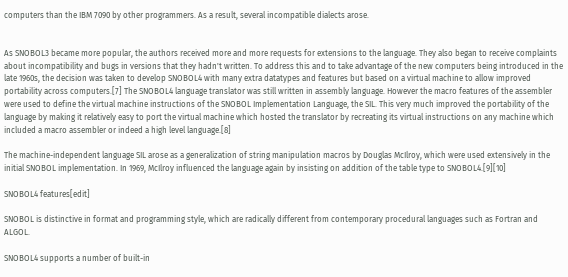computers than the IBM 7090 by other programmers. As a result, several incompatible dialects arose.


As SNOBOL3 became more popular, the authors received more and more requests for extensions to the language. They also began to receive complaints about incompatibility and bugs in versions that they hadn't written. To address this and to take advantage of the new computers being introduced in the late 1960s, the decision was taken to develop SNOBOL4 with many extra datatypes and features but based on a virtual machine to allow improved portability across computers.[7] The SNOBOL4 language translator was still written in assembly language. However the macro features of the assembler were used to define the virtual machine instructions of the SNOBOL Implementation Language, the SIL. This very much improved the portability of the language by making it relatively easy to port the virtual machine which hosted the translator by recreating its virtual instructions on any machine which included a macro assembler or indeed a high level language.[8]

The machine-independent language SIL arose as a generalization of string manipulation macros by Douglas McIlroy, which were used extensively in the initial SNOBOL implementation. In 1969, McIlroy influenced the language again by insisting on addition of the table type to SNOBOL4.[9][10]

SNOBOL4 features[edit]

SNOBOL is distinctive in format and programming style, which are radically different from contemporary procedural languages such as Fortran and ALGOL.

SNOBOL4 supports a number of built-in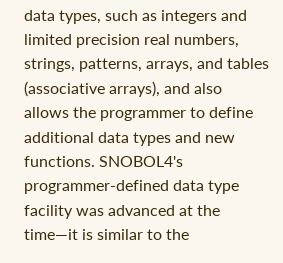data types, such as integers and limited precision real numbers, strings, patterns, arrays, and tables (associative arrays), and also allows the programmer to define additional data types and new functions. SNOBOL4's programmer-defined data type facility was advanced at the time—it is similar to the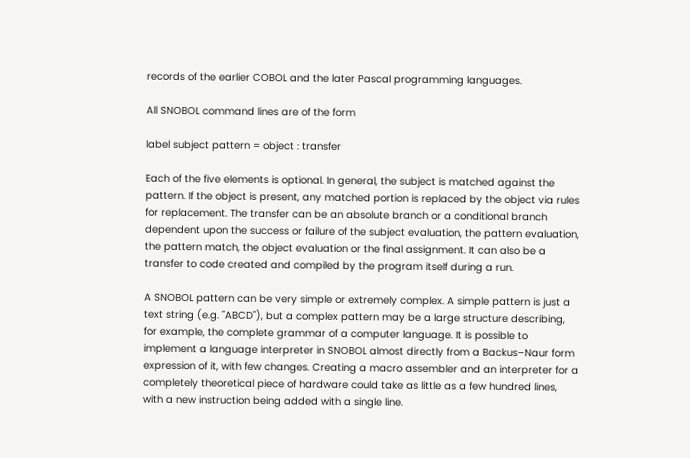records of the earlier COBOL and the later Pascal programming languages.

All SNOBOL command lines are of the form

label subject pattern = object : transfer

Each of the five elements is optional. In general, the subject is matched against the pattern. If the object is present, any matched portion is replaced by the object via rules for replacement. The transfer can be an absolute branch or a conditional branch dependent upon the success or failure of the subject evaluation, the pattern evaluation, the pattern match, the object evaluation or the final assignment. It can also be a transfer to code created and compiled by the program itself during a run.

A SNOBOL pattern can be very simple or extremely complex. A simple pattern is just a text string (e.g. "ABCD"), but a complex pattern may be a large structure describing, for example, the complete grammar of a computer language. It is possible to implement a language interpreter in SNOBOL almost directly from a Backus–Naur form expression of it, with few changes. Creating a macro assembler and an interpreter for a completely theoretical piece of hardware could take as little as a few hundred lines, with a new instruction being added with a single line.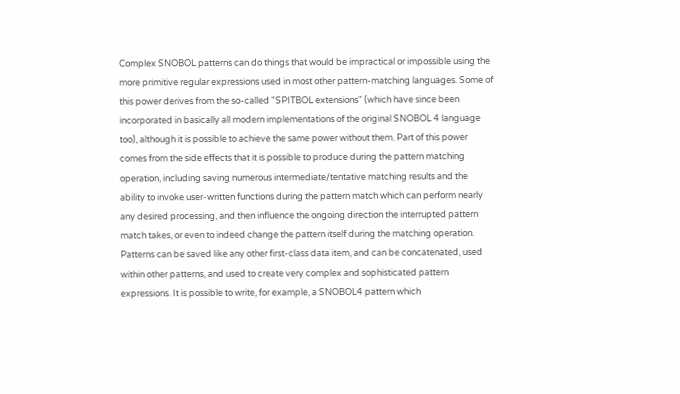Complex SNOBOL patterns can do things that would be impractical or impossible using the more primitive regular expressions used in most other pattern-matching languages. Some of this power derives from the so-called "SPITBOL extensions" (which have since been incorporated in basically all modern implementations of the original SNOBOL 4 language too), although it is possible to achieve the same power without them. Part of this power comes from the side effects that it is possible to produce during the pattern matching operation, including saving numerous intermediate/tentative matching results and the ability to invoke user-written functions during the pattern match which can perform nearly any desired processing, and then influence the ongoing direction the interrupted pattern match takes, or even to indeed change the pattern itself during the matching operation. Patterns can be saved like any other first-class data item, and can be concatenated, used within other patterns, and used to create very complex and sophisticated pattern expressions. It is possible to write, for example, a SNOBOL4 pattern which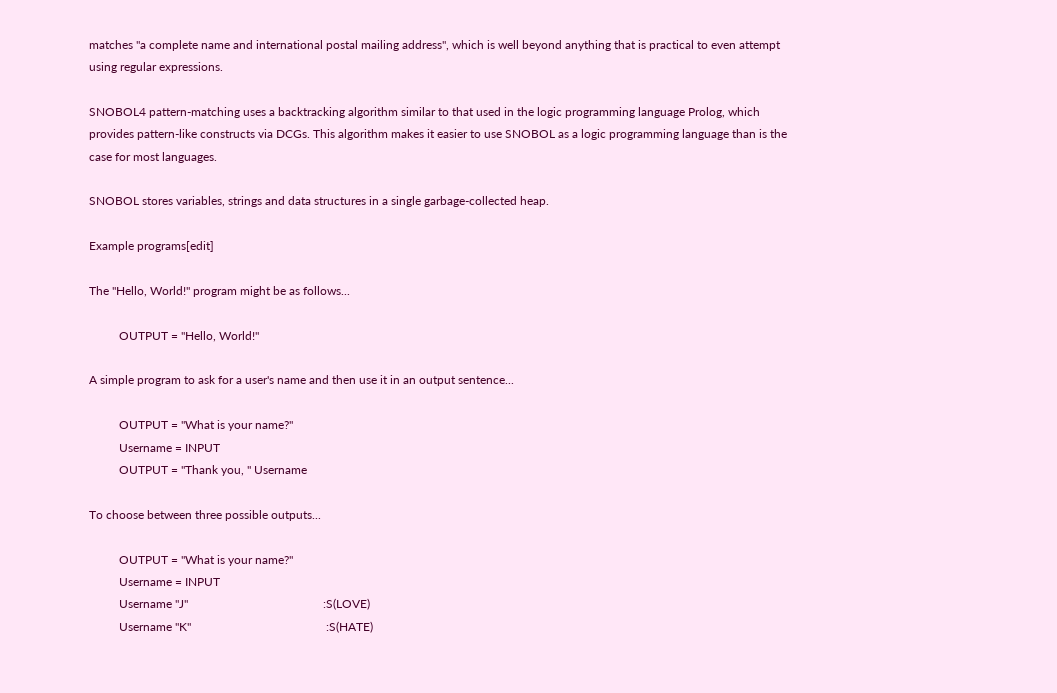matches "a complete name and international postal mailing address", which is well beyond anything that is practical to even attempt using regular expressions.

SNOBOL4 pattern-matching uses a backtracking algorithm similar to that used in the logic programming language Prolog, which provides pattern-like constructs via DCGs. This algorithm makes it easier to use SNOBOL as a logic programming language than is the case for most languages.

SNOBOL stores variables, strings and data structures in a single garbage-collected heap.

Example programs[edit]

The "Hello, World!" program might be as follows...

          OUTPUT = "Hello, World!"

A simple program to ask for a user's name and then use it in an output sentence...

          OUTPUT = "What is your name?"
          Username = INPUT
          OUTPUT = "Thank you, " Username

To choose between three possible outputs...

          OUTPUT = "What is your name?"
          Username = INPUT
          Username "J"                                             :S(LOVE)
          Username "K"                                             :S(HATE)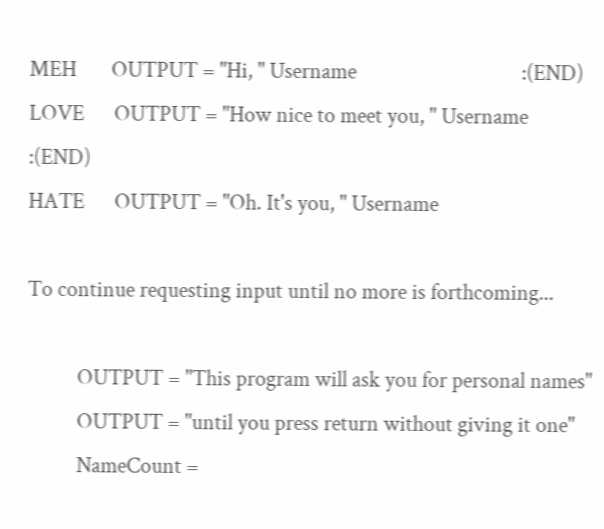MEH       OUTPUT = "Hi, " Username                                 :(END)
LOVE      OUTPUT = "How nice to meet you, " Username               :(END)
HATE      OUTPUT = "Oh. It's you, " Username

To continue requesting input until no more is forthcoming...

          OUTPUT = "This program will ask you for personal names"
          OUTPUT = "until you press return without giving it one"
          NameCount =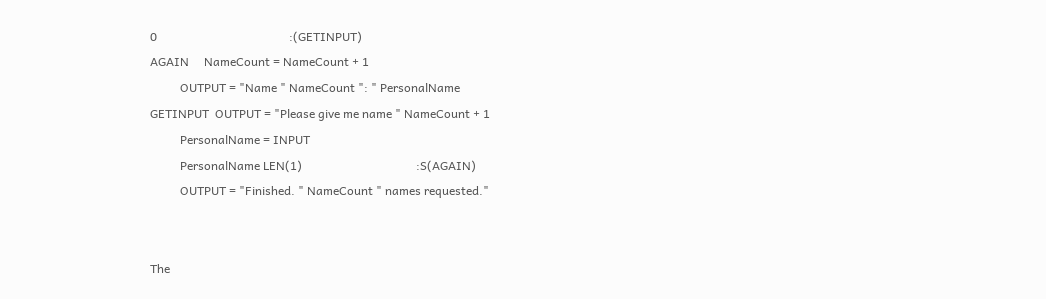0                                            :(GETINPUT)
AGAIN     NameCount = NameCount + 1
          OUTPUT = "Name " NameCount ": " PersonalName
GETINPUT  OUTPUT = "Please give me name " NameCount + 1
          PersonalName = INPUT
          PersonalName LEN(1)                                      :S(AGAIN)
          OUTPUT = "Finished. " NameCount " names requested."


The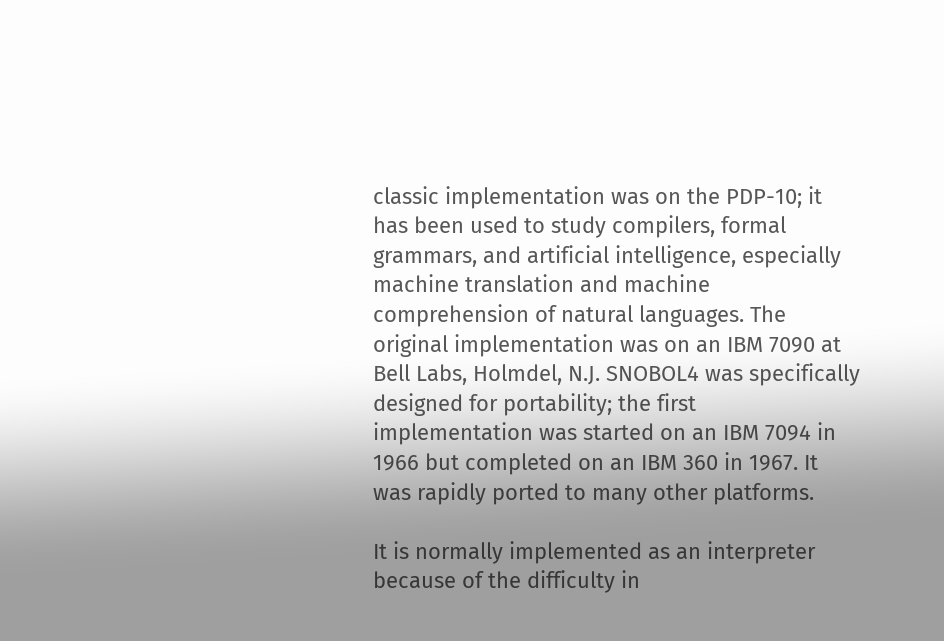classic implementation was on the PDP-10; it has been used to study compilers, formal grammars, and artificial intelligence, especially machine translation and machine comprehension of natural languages. The original implementation was on an IBM 7090 at Bell Labs, Holmdel, N.J. SNOBOL4 was specifically designed for portability; the first implementation was started on an IBM 7094 in 1966 but completed on an IBM 360 in 1967. It was rapidly ported to many other platforms.

It is normally implemented as an interpreter because of the difficulty in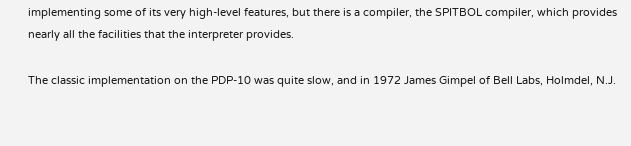implementing some of its very high-level features, but there is a compiler, the SPITBOL compiler, which provides nearly all the facilities that the interpreter provides.

The classic implementation on the PDP-10 was quite slow, and in 1972 James Gimpel of Bell Labs, Holmdel, N.J.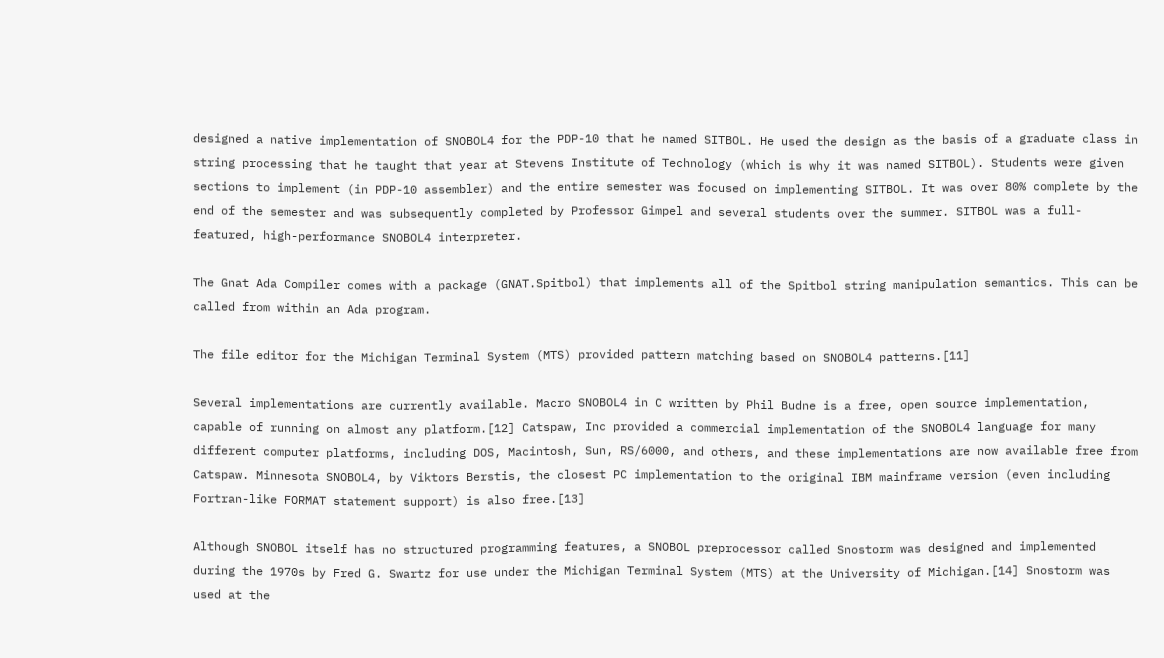designed a native implementation of SNOBOL4 for the PDP-10 that he named SITBOL. He used the design as the basis of a graduate class in string processing that he taught that year at Stevens Institute of Technology (which is why it was named SITBOL). Students were given sections to implement (in PDP-10 assembler) and the entire semester was focused on implementing SITBOL. It was over 80% complete by the end of the semester and was subsequently completed by Professor Gimpel and several students over the summer. SITBOL was a full-featured, high-performance SNOBOL4 interpreter.

The Gnat Ada Compiler comes with a package (GNAT.Spitbol) that implements all of the Spitbol string manipulation semantics. This can be called from within an Ada program.

The file editor for the Michigan Terminal System (MTS) provided pattern matching based on SNOBOL4 patterns.[11]

Several implementations are currently available. Macro SNOBOL4 in C written by Phil Budne is a free, open source implementation, capable of running on almost any platform.[12] Catspaw, Inc provided a commercial implementation of the SNOBOL4 language for many different computer platforms, including DOS, Macintosh, Sun, RS/6000, and others, and these implementations are now available free from Catspaw. Minnesota SNOBOL4, by Viktors Berstis, the closest PC implementation to the original IBM mainframe version (even including Fortran-like FORMAT statement support) is also free.[13]

Although SNOBOL itself has no structured programming features, a SNOBOL preprocessor called Snostorm was designed and implemented during the 1970s by Fred G. Swartz for use under the Michigan Terminal System (MTS) at the University of Michigan.[14] Snostorm was used at the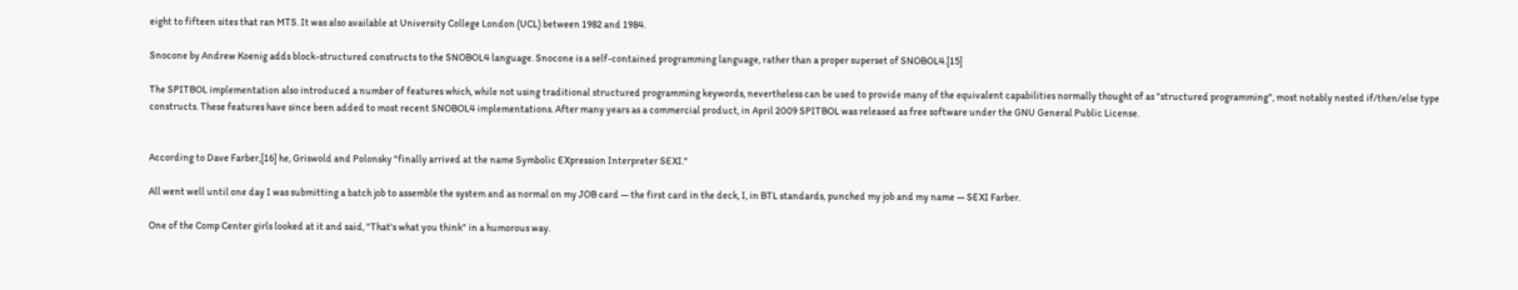eight to fifteen sites that ran MTS. It was also available at University College London (UCL) between 1982 and 1984.

Snocone by Andrew Koenig adds block-structured constructs to the SNOBOL4 language. Snocone is a self-contained programming language, rather than a proper superset of SNOBOL4.[15]

The SPITBOL implementation also introduced a number of features which, while not using traditional structured programming keywords, nevertheless can be used to provide many of the equivalent capabilities normally thought of as "structured programming", most notably nested if/then/else type constructs. These features have since been added to most recent SNOBOL4 implementations. After many years as a commercial product, in April 2009 SPITBOL was released as free software under the GNU General Public License.


According to Dave Farber,[16] he, Griswold and Polonsky "finally arrived at the name Symbolic EXpression Interpreter SEXI."

All went well until one day I was submitting a batch job to assemble the system and as normal on my JOB card — the first card in the deck, I, in BTL standards, punched my job and my name — SEXI Farber.

One of the Comp Center girls looked at it and said, "That's what you think" in a humorous way.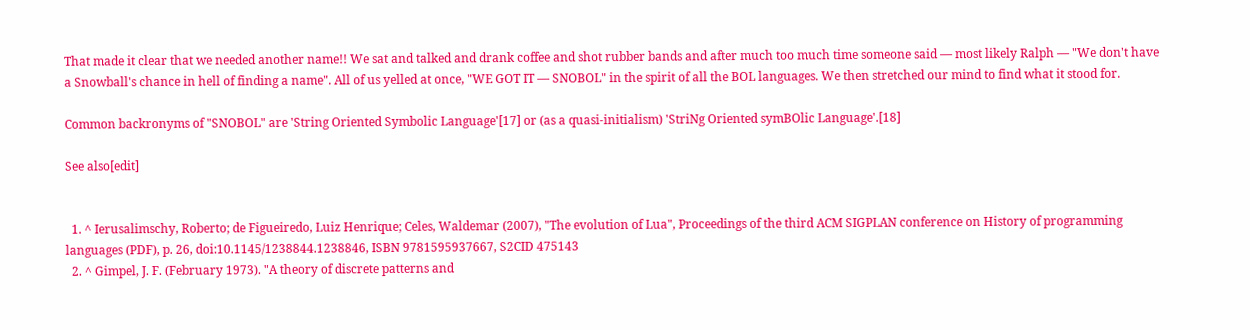That made it clear that we needed another name!! We sat and talked and drank coffee and shot rubber bands and after much too much time someone said — most likely Ralph — "We don't have a Snowball's chance in hell of finding a name". All of us yelled at once, "WE GOT IT — SNOBOL" in the spirit of all the BOL languages. We then stretched our mind to find what it stood for.

Common backronyms of "SNOBOL" are 'String Oriented Symbolic Language'[17] or (as a quasi-initialism) 'StriNg Oriented symBOlic Language'.[18]

See also[edit]


  1. ^ Ierusalimschy, Roberto; de Figueiredo, Luiz Henrique; Celes, Waldemar (2007), "The evolution of Lua", Proceedings of the third ACM SIGPLAN conference on History of programming languages (PDF), p. 26, doi:10.1145/1238844.1238846, ISBN 9781595937667, S2CID 475143
  2. ^ Gimpel, J. F. (February 1973). "A theory of discrete patterns and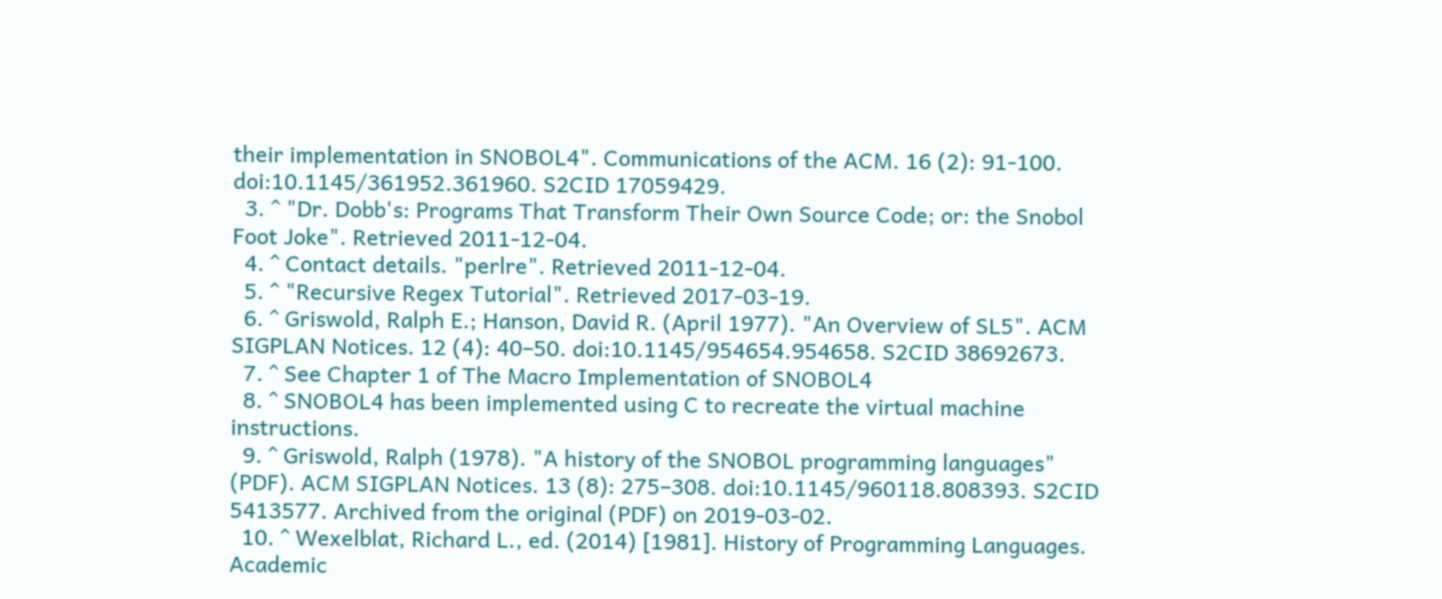their implementation in SNOBOL4". Communications of the ACM. 16 (2): 91-100. doi:10.1145/361952.361960. S2CID 17059429.
  3. ^ "Dr. Dobb's: Programs That Transform Their Own Source Code; or: the Snobol Foot Joke". Retrieved 2011-12-04.
  4. ^ Contact details. "perlre". Retrieved 2011-12-04.
  5. ^ "Recursive Regex Tutorial". Retrieved 2017-03-19.
  6. ^ Griswold, Ralph E.; Hanson, David R. (April 1977). "An Overview of SL5". ACM SIGPLAN Notices. 12 (4): 40–50. doi:10.1145/954654.954658. S2CID 38692673.
  7. ^ See Chapter 1 of The Macro Implementation of SNOBOL4
  8. ^ SNOBOL4 has been implemented using C to recreate the virtual machine instructions.
  9. ^ Griswold, Ralph (1978). "A history of the SNOBOL programming languages" (PDF). ACM SIGPLAN Notices. 13 (8): 275–308. doi:10.1145/960118.808393. S2CID 5413577. Archived from the original (PDF) on 2019-03-02.
  10. ^ Wexelblat, Richard L., ed. (2014) [1981]. History of Programming Languages. Academic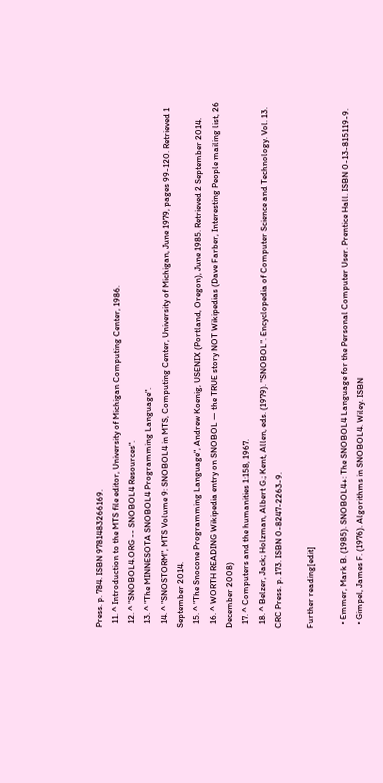Press. p. 784. ISBN 9781483266169.
  11. ^ Introduction to the MTS file editor, University of Michigan Computing Center, 1986.
  12. ^ "SNOBOL4.ORG -- SNOBOL4 Resources".
  13. ^ "The MINNESOTA SNOBOL4 Programming Language".
  14. ^ "SNOSTORM", MTS Volume 9: SNOBOL4 in MTS, Computing Center, University of Michigan, June 1979, pages 99-120. Retrieved 1 September 2014.
  15. ^ "The Snocone Programming Language", Andrew Koenig, USENIX (Portland, Oregon), June 1985. Retrieved 2 September 2014.
  16. ^ WORTH READING Wikipedia entry on SNOBOL — the TRUE story NOT Wikipedias (Dave Farber, Interesting People mailing list, 26 December 2008)
  17. ^ Computers and the humanities 1:158, 1967.
  18. ^ Belzer, Jack; Holzman, Albert G.; Kent, Allen, eds. (1979). "SNOBOL". Encyclopedia of Computer Science and Technology. Vol. 13. CRC Press. p. 173. ISBN 0-8247-2263-9.

Further reading[edit]

  • Emmer, Mark B. (1985). SNOBOL4+: The SNOBOL4 Language for the Personal Computer User. Prentice Hall. ISBN 0-13-815119-9.
  • Gimpel, James F. (1976). Algorithms in SNOBOL4. Wiley. ISBN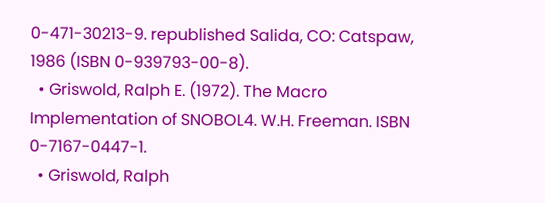0-471-30213-9. republished Salida, CO: Catspaw, 1986 (ISBN 0-939793-00-8).
  • Griswold, Ralph E. (1972). The Macro Implementation of SNOBOL4. W.H. Freeman. ISBN 0-7167-0447-1.
  • Griswold, Ralph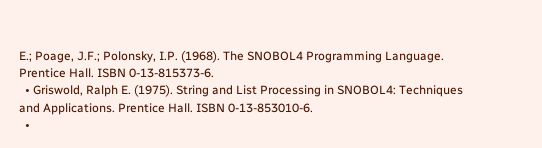E.; Poage, J.F.; Polonsky, I.P. (1968). The SNOBOL4 Programming Language. Prentice Hall. ISBN 0-13-815373-6.
  • Griswold, Ralph E. (1975). String and List Processing in SNOBOL4: Techniques and Applications. Prentice Hall. ISBN 0-13-853010-6.
  •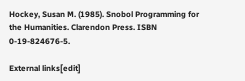Hockey, Susan M. (1985). Snobol Programming for the Humanities. Clarendon Press. ISBN 0-19-824676-5.

External links[edit]